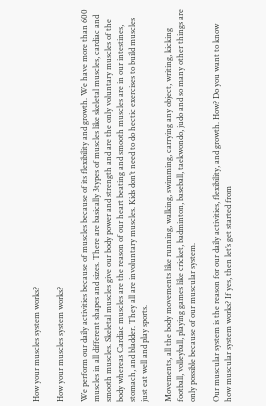How your muscles system works?

How your muscles system works?

We perform our daily activities because of muscles because of its flexibility and growth. We have more than 600 muscles in all different shapes and sizes. There are basically 3types of muscles like skeletal muscles, cardiac and smooth muscles. Skeletal muscles give our body power and strength and are the only voluntary muscles of the body whereas Cardiac muscles are the reason of our heart beating and smooth muscles are in our intestines, stomach, and bladder. They all are involuntary muscles. Kids don’t need to do hectic exercises to build muscles just eat well and play sports.

Movements, all the body movements like running, walking, swimming, carrying any object, writing, kicking football, volleyball, playing games like cricket, badminton, baseball, taekwondo, judo and so many other things are only possible because of our muscular system.

Our muscular system is the reason for our daily activities, flexibility, and growth. How? Do you want to know how muscular system works? If yes, then let’s get started from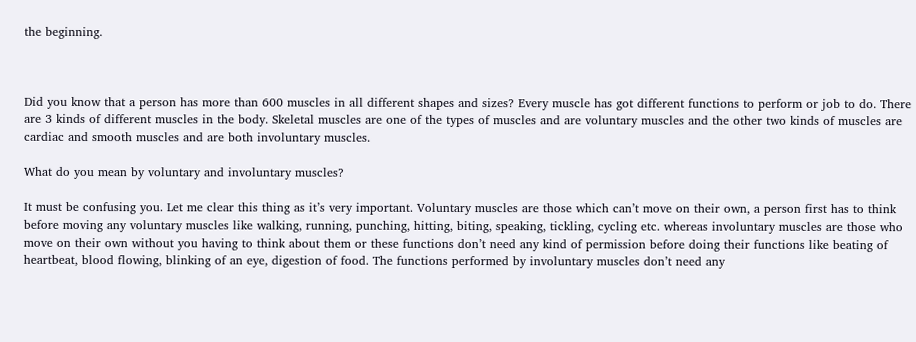the beginning.



Did you know that a person has more than 600 muscles in all different shapes and sizes? Every muscle has got different functions to perform or job to do. There are 3 kinds of different muscles in the body. Skeletal muscles are one of the types of muscles and are voluntary muscles and the other two kinds of muscles are cardiac and smooth muscles and are both involuntary muscles.

What do you mean by voluntary and involuntary muscles?

It must be confusing you. Let me clear this thing as it’s very important. Voluntary muscles are those which can’t move on their own, a person first has to think before moving any voluntary muscles like walking, running, punching, hitting, biting, speaking, tickling, cycling etc. whereas involuntary muscles are those who move on their own without you having to think about them or these functions don’t need any kind of permission before doing their functions like beating of heartbeat, blood flowing, blinking of an eye, digestion of food. The functions performed by involuntary muscles don’t need any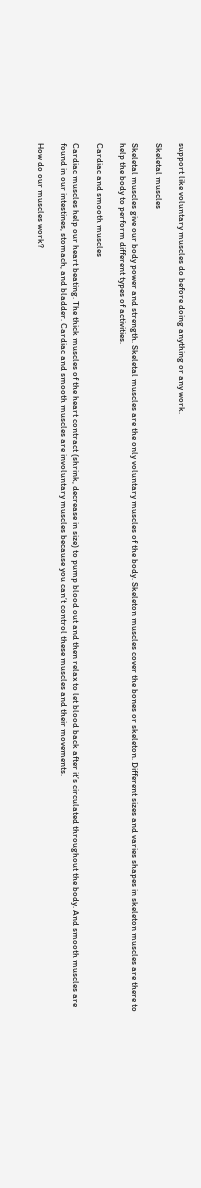support like voluntary muscles do before doing anything or any work.

Skeletal muscles

Skeletal muscles give our body power and strength. Skeletal muscles are the only voluntary muscles of the body. Skeleton muscles cover the bones or skeleton. Different sizes and varies shapes in skeleton muscles are there to help the body to perform different types of activities.

Cardiac and smooth muscles

Cardiac muscles help our heart beating. The thick muscles of the heart contract (shrink, decrease in size) to pump blood out and then relax to let blood back after it’s circulated throughout the body. And smooth muscles are found in our intestines, stomach, and bladder. Cardiac and smooth muscles are involuntary muscles because you can’t control these muscles and their movements.

How do our muscles work?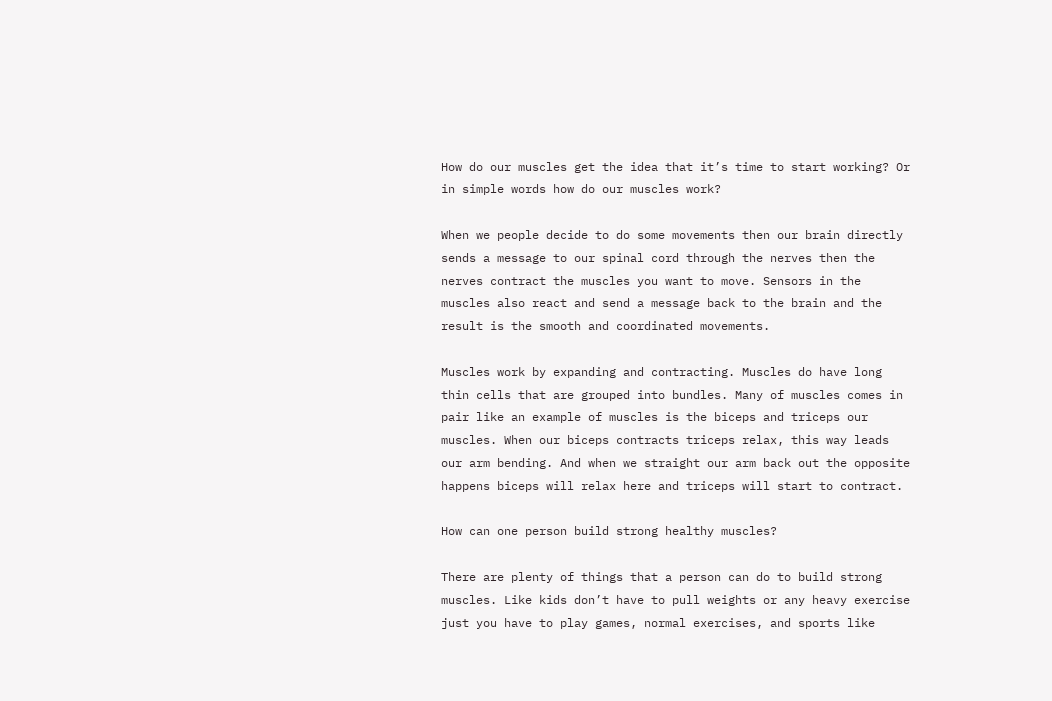How do our muscles get the idea that it’s time to start working? Or in simple words how do our muscles work?

When we people decide to do some movements then our brain directly sends a message to our spinal cord through the nerves then the nerves contract the muscles you want to move. Sensors in the muscles also react and send a message back to the brain and the result is the smooth and coordinated movements.

Muscles work by expanding and contracting. Muscles do have long thin cells that are grouped into bundles. Many of muscles comes in pair like an example of muscles is the biceps and triceps our muscles. When our biceps contracts triceps relax, this way leads our arm bending. And when we straight our arm back out the opposite happens biceps will relax here and triceps will start to contract.

How can one person build strong healthy muscles?

There are plenty of things that a person can do to build strong muscles. Like kids don’t have to pull weights or any heavy exercise just you have to play games, normal exercises, and sports like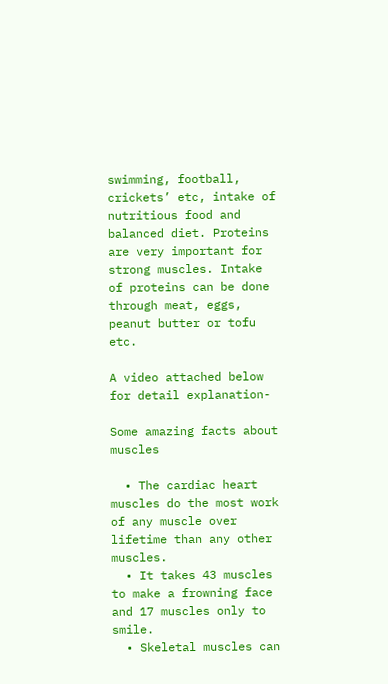swimming, football, crickets’ etc, intake of nutritious food and balanced diet. Proteins are very important for strong muscles. Intake of proteins can be done through meat, eggs, peanut butter or tofu etc.

A video attached below for detail explanation-

Some amazing facts about muscles

  • The cardiac heart muscles do the most work of any muscle over lifetime than any other muscles.
  • It takes 43 muscles to make a frowning face and 17 muscles only to smile.
  • Skeletal muscles can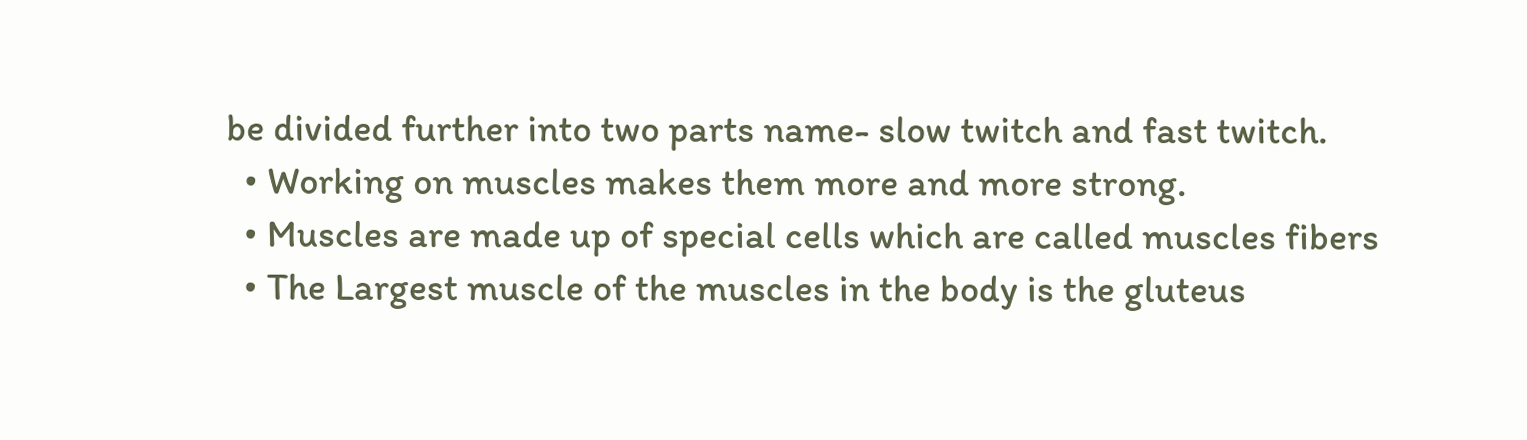be divided further into two parts name- slow twitch and fast twitch.
  • Working on muscles makes them more and more strong.
  • Muscles are made up of special cells which are called muscles fibers
  • The Largest muscle of the muscles in the body is the gluteus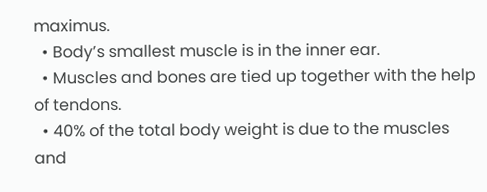maximus.
  • Body’s smallest muscle is in the inner ear.
  • Muscles and bones are tied up together with the help of tendons.
  • 40% of the total body weight is due to the muscles and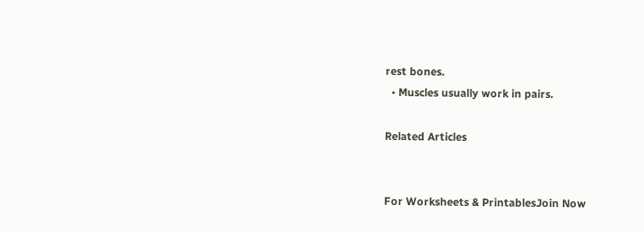rest bones.
  • Muscles usually work in pairs.

Related Articles


For Worksheets & PrintablesJoin Now